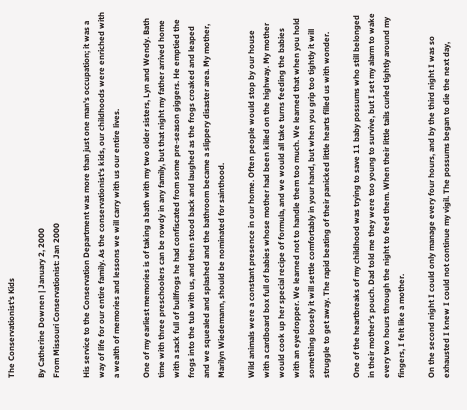The Conservationist's Kids

By Catherine Downen | January 2, 2000
From Missouri Conservationist: Jan 2000

His service to the Conservation Department was more than just one man's occupation; it was a way of life for our entire family. As the conservationist's kids, our childhoods were enriched with a wealth of memories and lessons we will carry with us our entire lives.

One of my earliest memories is of taking a bath with my two older sisters, Lyn and Wendy. Bath time with three preschoolers can be rowdy in any family, but that night my father arrived home with a sack full of bullfrogs he had confiscated from some pre-season giggers. He emptied the frogs into the tub with us, and then stood back and laughed as the frogs croaked and leaped and we squealed and splashed and the bathroom became a slippery disaster area. My mother, Marilyn Wiedemann, should be nominated for sainthood.

Wild animals were a constant presence in our home. Often people would stop by our house with a cardboard box full of babies whose mother had been killed on the highway. My mother would cook up her special recipe of formula, and we would all take turns feeding the babies with an eyedropper. We learned not to handle them too much. We learned that when you hold something loosely it will settle comfortably in your hand, but when you grip too tightly it will struggle to get away. The rapid beating of their panicked little hearts filled us with wonder.

One of the heartbreaks of my childhood was trying to save 11 baby possums who still belonged in their mother's pouch. Dad told me they were too young to survive, but I set my alarm to wake every two hours through the night to feed them. When their little tails curled tightly around my fingers, I felt like a mother.

On the second night I could only manage every four hours, and by the third night I was so exhausted I knew I could not continue my vigil. The possums began to die the next day,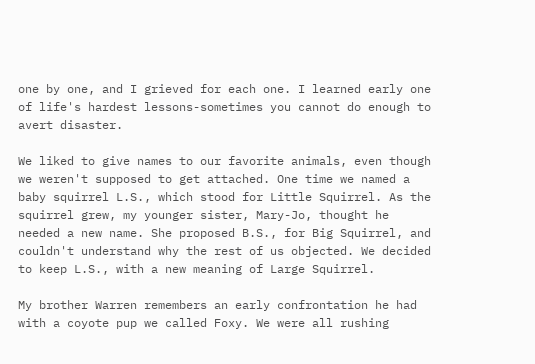one by one, and I grieved for each one. I learned early one of life's hardest lessons-sometimes you cannot do enough to avert disaster.

We liked to give names to our favorite animals, even though we weren't supposed to get attached. One time we named a baby squirrel L.S., which stood for Little Squirrel. As the squirrel grew, my younger sister, Mary-Jo, thought he needed a new name. She proposed B.S., for Big Squirrel, and couldn't understand why the rest of us objected. We decided to keep L.S., with a new meaning of Large Squirrel.

My brother Warren remembers an early confrontation he had with a coyote pup we called Foxy. We were all rushing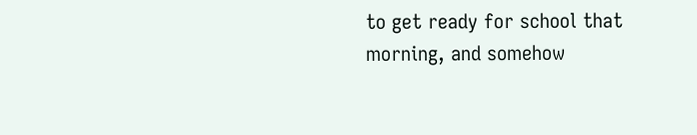to get ready for school that morning, and somehow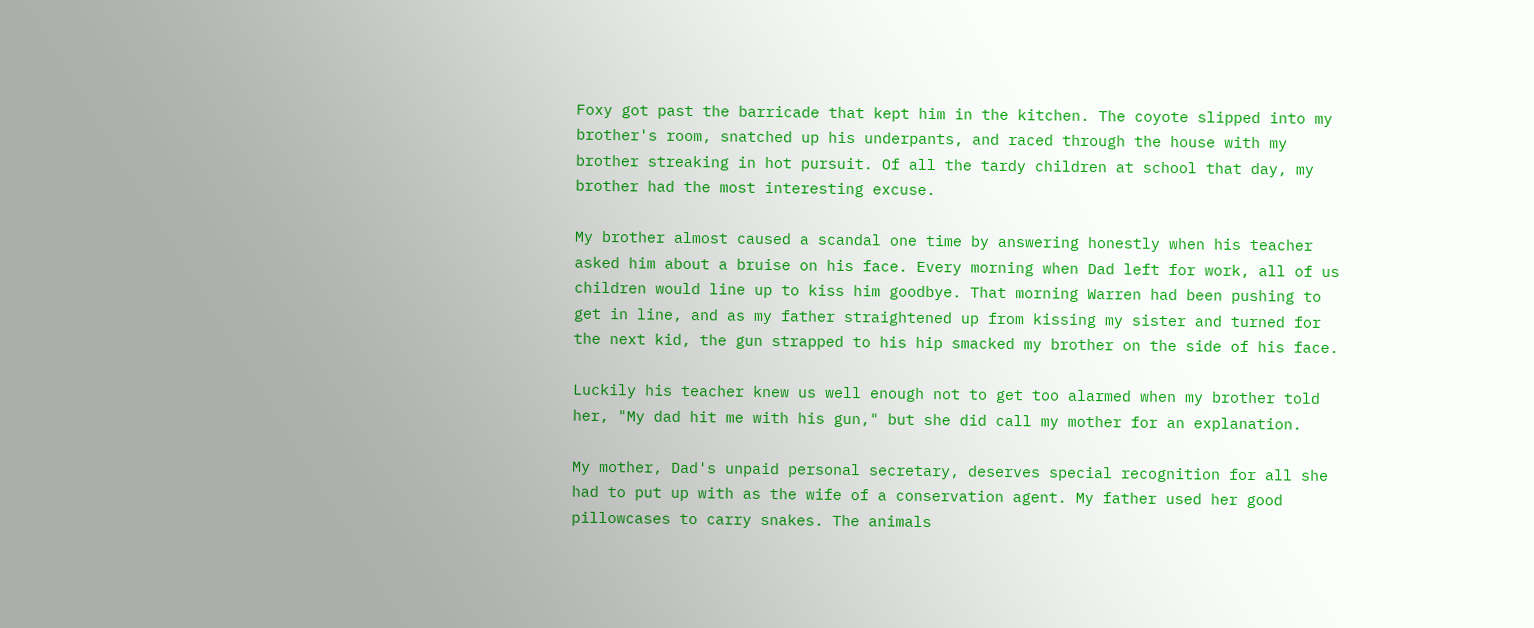Foxy got past the barricade that kept him in the kitchen. The coyote slipped into my brother's room, snatched up his underpants, and raced through the house with my brother streaking in hot pursuit. Of all the tardy children at school that day, my brother had the most interesting excuse.

My brother almost caused a scandal one time by answering honestly when his teacher asked him about a bruise on his face. Every morning when Dad left for work, all of us children would line up to kiss him goodbye. That morning Warren had been pushing to get in line, and as my father straightened up from kissing my sister and turned for the next kid, the gun strapped to his hip smacked my brother on the side of his face.

Luckily his teacher knew us well enough not to get too alarmed when my brother told her, "My dad hit me with his gun," but she did call my mother for an explanation.

My mother, Dad's unpaid personal secretary, deserves special recognition for all she had to put up with as the wife of a conservation agent. My father used her good pillowcases to carry snakes. The animals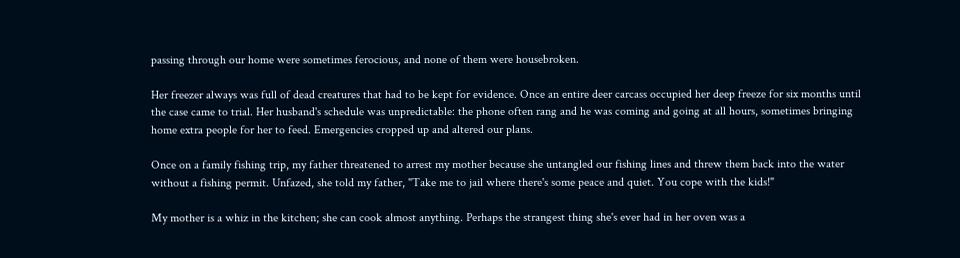passing through our home were sometimes ferocious, and none of them were housebroken.

Her freezer always was full of dead creatures that had to be kept for evidence. Once an entire deer carcass occupied her deep freeze for six months until the case came to trial. Her husband's schedule was unpredictable: the phone often rang and he was coming and going at all hours, sometimes bringing home extra people for her to feed. Emergencies cropped up and altered our plans.

Once on a family fishing trip, my father threatened to arrest my mother because she untangled our fishing lines and threw them back into the water without a fishing permit. Unfazed, she told my father, "Take me to jail where there's some peace and quiet. You cope with the kids!"

My mother is a whiz in the kitchen; she can cook almost anything. Perhaps the strangest thing she's ever had in her oven was a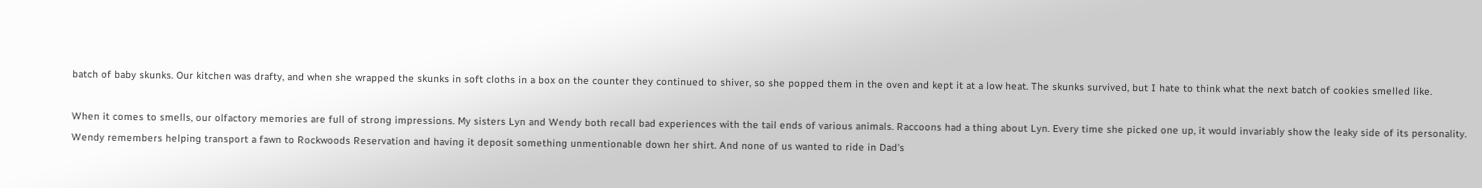batch of baby skunks. Our kitchen was drafty, and when she wrapped the skunks in soft cloths in a box on the counter they continued to shiver, so she popped them in the oven and kept it at a low heat. The skunks survived, but I hate to think what the next batch of cookies smelled like.

When it comes to smells, our olfactory memories are full of strong impressions. My sisters Lyn and Wendy both recall bad experiences with the tail ends of various animals. Raccoons had a thing about Lyn. Every time she picked one up, it would invariably show the leaky side of its personality. Wendy remembers helping transport a fawn to Rockwoods Reservation and having it deposit something unmentionable down her shirt. And none of us wanted to ride in Dad's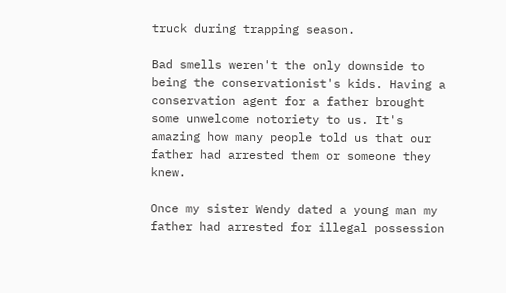truck during trapping season.

Bad smells weren't the only downside to being the conservationist's kids. Having a conservation agent for a father brought some unwelcome notoriety to us. It's amazing how many people told us that our father had arrested them or someone they knew.

Once my sister Wendy dated a young man my father had arrested for illegal possession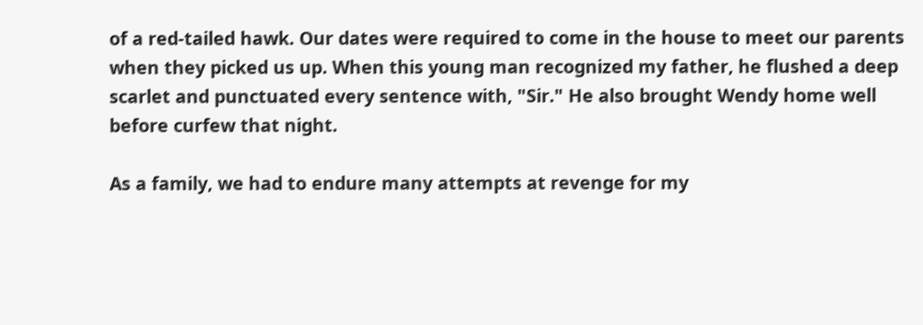of a red-tailed hawk. Our dates were required to come in the house to meet our parents when they picked us up. When this young man recognized my father, he flushed a deep scarlet and punctuated every sentence with, "Sir." He also brought Wendy home well before curfew that night.

As a family, we had to endure many attempts at revenge for my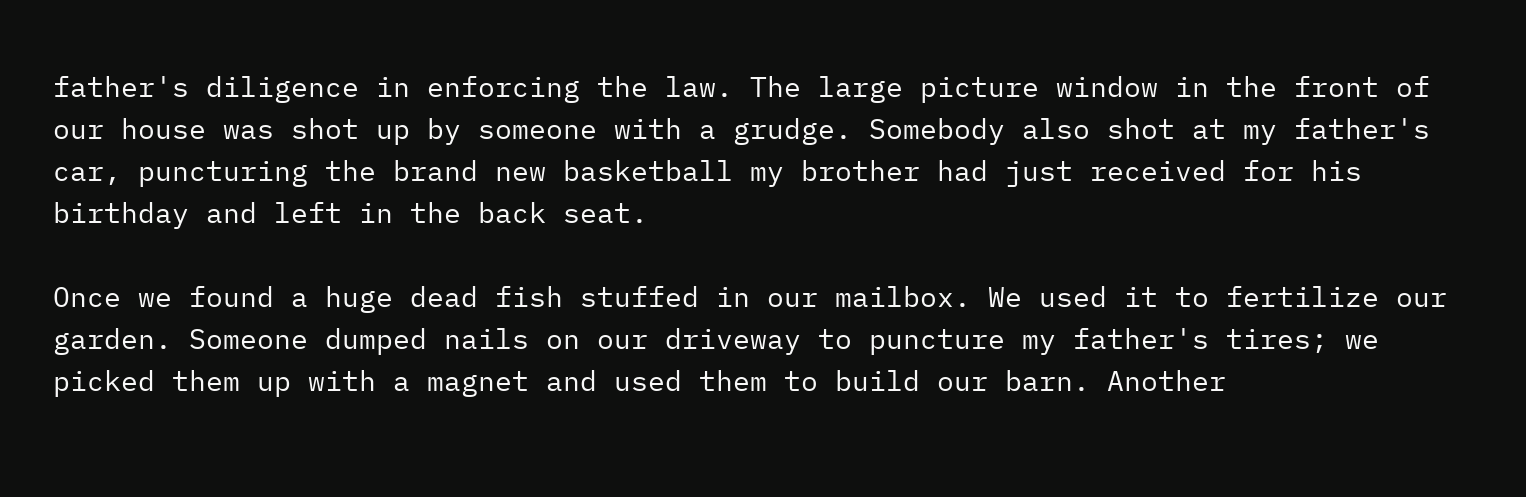father's diligence in enforcing the law. The large picture window in the front of our house was shot up by someone with a grudge. Somebody also shot at my father's car, puncturing the brand new basketball my brother had just received for his birthday and left in the back seat.

Once we found a huge dead fish stuffed in our mailbox. We used it to fertilize our garden. Someone dumped nails on our driveway to puncture my father's tires; we picked them up with a magnet and used them to build our barn. Another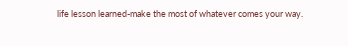life lesson learned-make the most of whatever comes your way.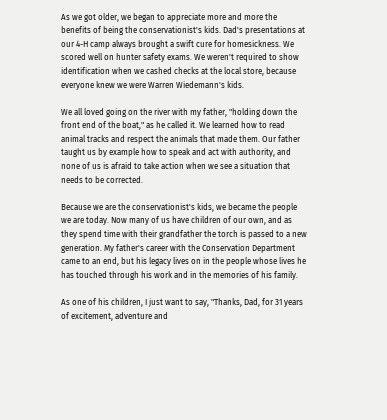As we got older, we began to appreciate more and more the benefits of being the conservationist's kids. Dad's presentations at our 4-H camp always brought a swift cure for homesickness. We scored well on hunter safety exams. We weren't required to show identification when we cashed checks at the local store, because everyone knew we were Warren Wiedemann's kids.

We all loved going on the river with my father, "holding down the front end of the boat," as he called it. We learned how to read animal tracks and respect the animals that made them. Our father taught us by example how to speak and act with authority, and none of us is afraid to take action when we see a situation that needs to be corrected.

Because we are the conservationist's kids, we became the people we are today. Now many of us have children of our own, and as they spend time with their grandfather the torch is passed to a new generation. My father's career with the Conservation Department came to an end, but his legacy lives on in the people whose lives he has touched through his work and in the memories of his family.

As one of his children, I just want to say, "Thanks, Dad, for 31 years of excitement, adventure and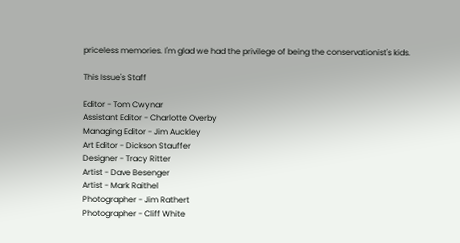priceless memories. I'm glad we had the privilege of being the conservationist's kids.

This Issue's Staff

Editor - Tom Cwynar
Assistant Editor - Charlotte Overby
Managing Editor - Jim Auckley
Art Editor - Dickson Stauffer
Designer - Tracy Ritter
Artist - Dave Besenger
Artist - Mark Raithel
Photographer - Jim Rathert
Photographer - Cliff White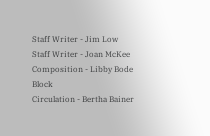Staff Writer - Jim Low
Staff Writer - Joan McKee
Composition - Libby Bode Block
Circulation - Bertha Bainer